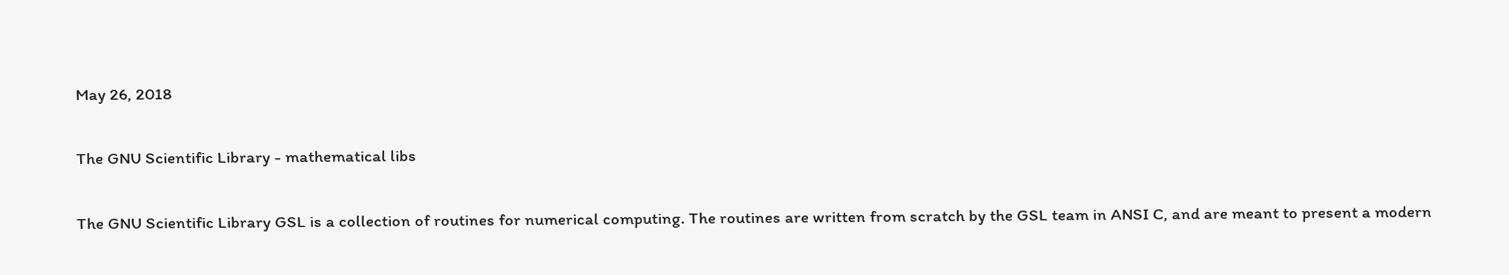May 26, 2018

The GNU Scientific Library - mathematical libs

The GNU Scientific Library GSL is a collection of routines for numerical computing. The routines are written from scratch by the GSL team in ANSI C, and are meant to present a modern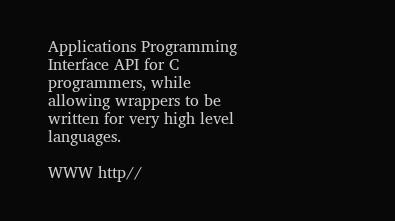Applications Programming Interface API for C programmers, while allowing wrappers to be written for very high level languages.

WWW http//